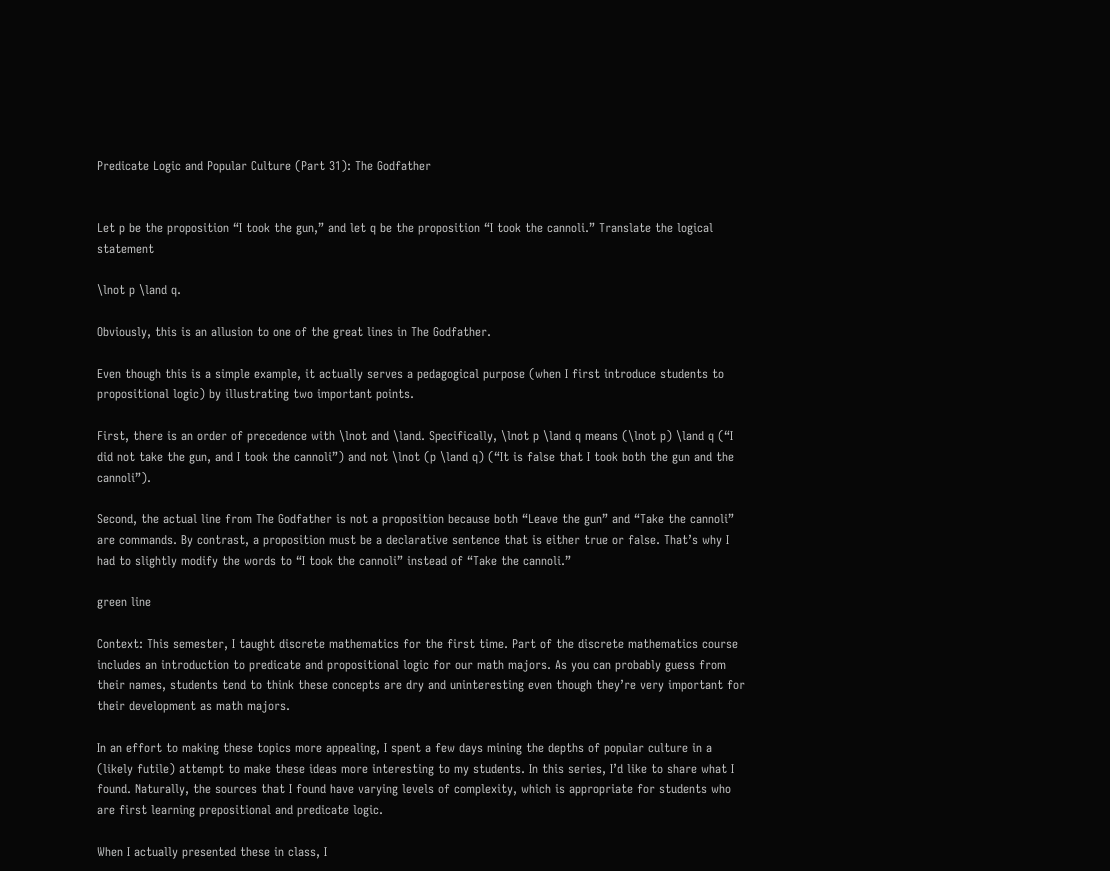Predicate Logic and Popular Culture (Part 31): The Godfather


Let p be the proposition “I took the gun,” and let q be the proposition “I took the cannoli.” Translate the logical statement

\lnot p \land q.

Obviously, this is an allusion to one of the great lines in The Godfather.

Even though this is a simple example, it actually serves a pedagogical purpose (when I first introduce students to propositional logic) by illustrating two important points.

First, there is an order of precedence with \lnot and \land. Specifically, \lnot p \land q means (\lnot p) \land q (“I did not take the gun, and I took the cannoli”) and not \lnot (p \land q) (“It is false that I took both the gun and the cannoli”).

Second, the actual line from The Godfather is not a proposition because both “Leave the gun” and “Take the cannoli” are commands. By contrast, a proposition must be a declarative sentence that is either true or false. That’s why I had to slightly modify the words to “I took the cannoli” instead of “Take the cannoli.”

green line

Context: This semester, I taught discrete mathematics for the first time. Part of the discrete mathematics course includes an introduction to predicate and propositional logic for our math majors. As you can probably guess from their names, students tend to think these concepts are dry and uninteresting even though they’re very important for their development as math majors.

In an effort to making these topics more appealing, I spent a few days mining the depths of popular culture in a (likely futile) attempt to make these ideas more interesting to my students. In this series, I’d like to share what I found. Naturally, the sources that I found have varying levels of complexity, which is appropriate for students who are first learning prepositional and predicate logic.

When I actually presented these in class, I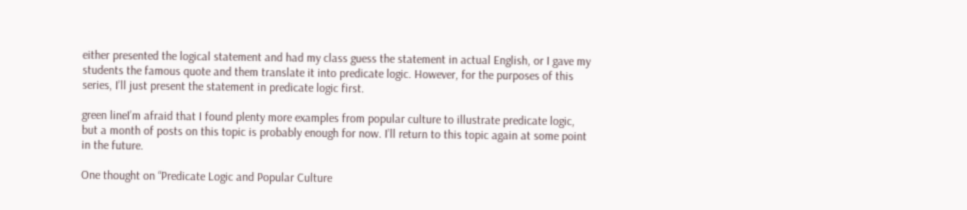either presented the logical statement and had my class guess the statement in actual English, or I gave my students the famous quote and them translate it into predicate logic. However, for the purposes of this series, I’ll just present the statement in predicate logic first.

green lineI’m afraid that I found plenty more examples from popular culture to illustrate predicate logic, but a month of posts on this topic is probably enough for now. I’ll return to this topic again at some point in the future.

One thought on “Predicate Logic and Popular Culture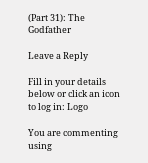(Part 31): The Godfather

Leave a Reply

Fill in your details below or click an icon to log in: Logo

You are commenting using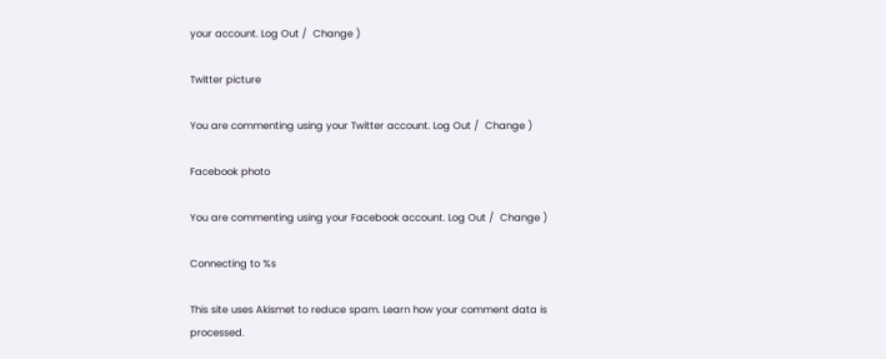your account. Log Out /  Change )

Twitter picture

You are commenting using your Twitter account. Log Out /  Change )

Facebook photo

You are commenting using your Facebook account. Log Out /  Change )

Connecting to %s

This site uses Akismet to reduce spam. Learn how your comment data is processed.